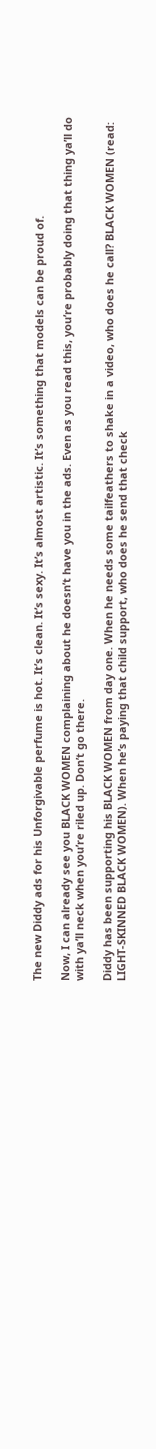The new Diddy ads for his Unforgivable perfume is hot. It’s clean. It’s sexy. It’s almost artistic. It’s something that models can be proud of.

Now, I can already see you BLACK WOMEN complaining about he doesn’t have you in the ads. Even as you read this, you’re probably doing that thing ya’ll do with ya’ll neck when you’re riled up. Don’t go there.

Diddy has been supporting his BLACK WOMEN from day one. When he needs some tailfeathers to shake in a video, who does he call? BLACK WOMEN (read: LIGHT-SKINNED BLACK WOMEN). When he’s paying that child support, who does he send that check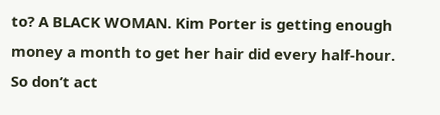to? A BLACK WOMAN. Kim Porter is getting enough money a month to get her hair did every half-hour. So don’t act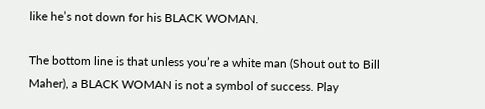like he’s not down for his BLACK WOMAN.

The bottom line is that unless you’re a white man (Shout out to Bill Maher), a BLACK WOMAN is not a symbol of success. Play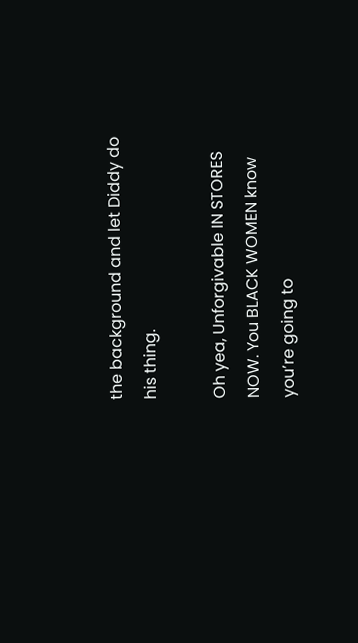the background and let Diddy do his thing.

Oh yea, Unforgivable IN STORES NOW. You BLACK WOMEN know you’re going to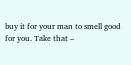buy it for your man to smell good for you. Take that –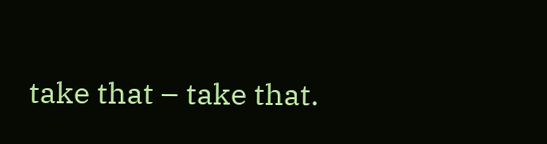take that – take that.